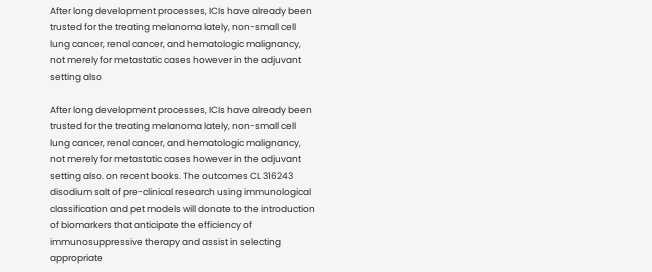After long development processes, ICIs have already been trusted for the treating melanoma lately, non-small cell lung cancer, renal cancer, and hematologic malignancy, not merely for metastatic cases however in the adjuvant setting also

After long development processes, ICIs have already been trusted for the treating melanoma lately, non-small cell lung cancer, renal cancer, and hematologic malignancy, not merely for metastatic cases however in the adjuvant setting also. on recent books. The outcomes CL 316243 disodium salt of pre-clinical research using immunological classification and pet models will donate to the introduction of biomarkers that anticipate the efficiency of immunosuppressive therapy and assist in selecting appropriate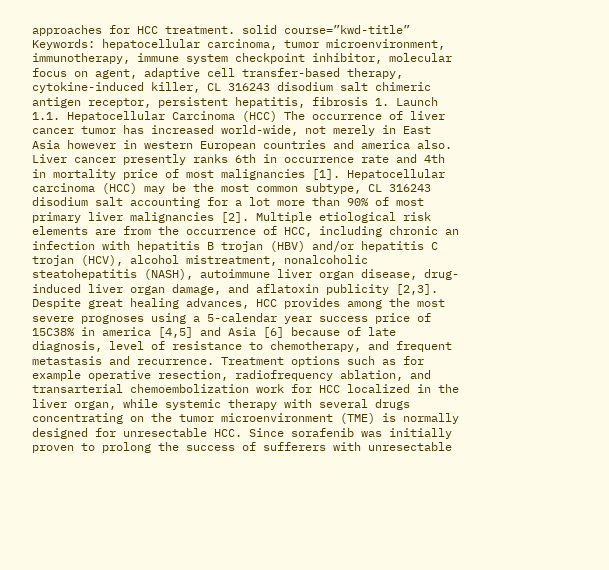approaches for HCC treatment. solid course=”kwd-title” Keywords: hepatocellular carcinoma, tumor microenvironment, immunotherapy, immune system checkpoint inhibitor, molecular focus on agent, adaptive cell transfer-based therapy, cytokine-induced killer, CL 316243 disodium salt chimeric antigen receptor, persistent hepatitis, fibrosis 1. Launch 1.1. Hepatocellular Carcinoma (HCC) The occurrence of liver cancer tumor has increased world-wide, not merely in East Asia however in western European countries and america also. Liver cancer presently ranks 6th in occurrence rate and 4th in mortality price of most malignancies [1]. Hepatocellular carcinoma (HCC) may be the most common subtype, CL 316243 disodium salt accounting for a lot more than 90% of most primary liver malignancies [2]. Multiple etiological risk elements are from the occurrence of HCC, including chronic an infection with hepatitis B trojan (HBV) and/or hepatitis C trojan (HCV), alcohol mistreatment, nonalcoholic steatohepatitis (NASH), autoimmune liver organ disease, drug-induced liver organ damage, and aflatoxin publicity [2,3]. Despite great healing advances, HCC provides among the most severe prognoses using a 5-calendar year success price of 15C38% in america [4,5] and Asia [6] because of late diagnosis, level of resistance to chemotherapy, and frequent metastasis and recurrence. Treatment options such as for example operative resection, radiofrequency ablation, and transarterial chemoembolization work for HCC localized in the liver organ, while systemic therapy with several drugs concentrating on the tumor microenvironment (TME) is normally designed for unresectable HCC. Since sorafenib was initially proven to prolong the success of sufferers with unresectable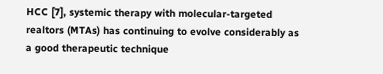HCC [7], systemic therapy with molecular-targeted realtors (MTAs) has continuing to evolve considerably as a good therapeutic technique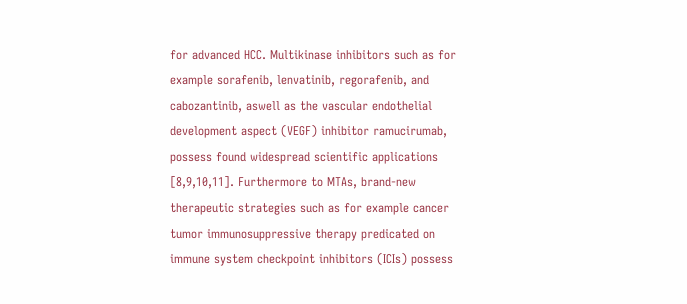for advanced HCC. Multikinase inhibitors such as for example sorafenib, lenvatinib, regorafenib, and cabozantinib, aswell as the vascular endothelial development aspect (VEGF) inhibitor ramucirumab, possess found widespread scientific applications [8,9,10,11]. Furthermore to MTAs, brand-new therapeutic strategies such as for example cancer tumor immunosuppressive therapy predicated on immune system checkpoint inhibitors (ICIs) possess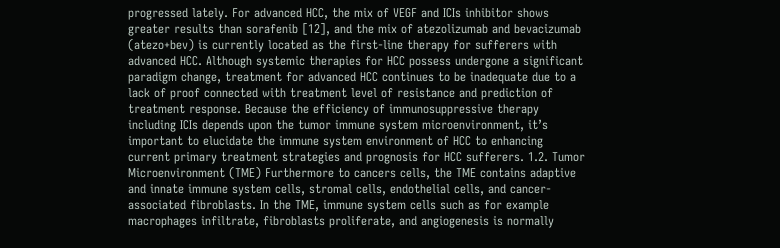progressed lately. For advanced HCC, the mix of VEGF and ICIs inhibitor shows greater results than sorafenib [12], and the mix of atezolizumab and bevacizumab (atezo+bev) is currently located as the first-line therapy for sufferers with advanced HCC. Although systemic therapies for HCC possess undergone a significant paradigm change, treatment for advanced HCC continues to be inadequate due to a lack of proof connected with treatment level of resistance and prediction of treatment response. Because the efficiency of immunosuppressive therapy including ICIs depends upon the tumor immune system microenvironment, it’s important to elucidate the immune system environment of HCC to enhancing current primary treatment strategies and prognosis for HCC sufferers. 1.2. Tumor Microenvironment (TME) Furthermore to cancers cells, the TME contains adaptive and innate immune system cells, stromal cells, endothelial cells, and cancer-associated fibroblasts. In the TME, immune system cells such as for example macrophages infiltrate, fibroblasts proliferate, and angiogenesis is normally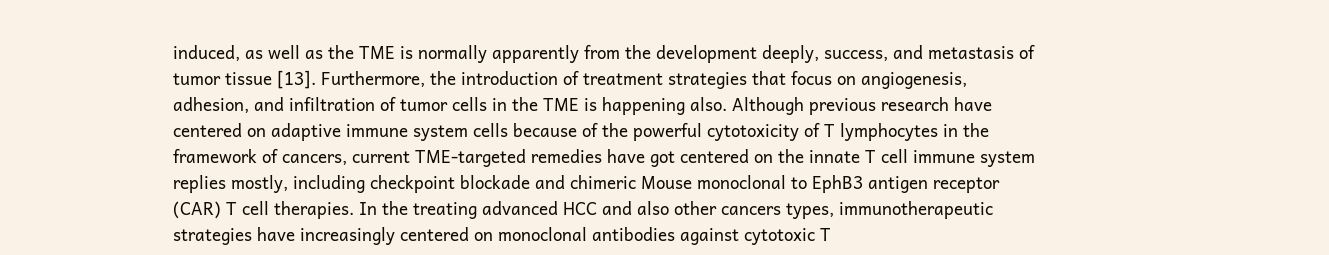induced, as well as the TME is normally apparently from the development deeply, success, and metastasis of tumor tissue [13]. Furthermore, the introduction of treatment strategies that focus on angiogenesis, adhesion, and infiltration of tumor cells in the TME is happening also. Although previous research have centered on adaptive immune system cells because of the powerful cytotoxicity of T lymphocytes in the framework of cancers, current TME-targeted remedies have got centered on the innate T cell immune system replies mostly, including checkpoint blockade and chimeric Mouse monoclonal to EphB3 antigen receptor (CAR) T cell therapies. In the treating advanced HCC and also other cancers types, immunotherapeutic strategies have increasingly centered on monoclonal antibodies against cytotoxic T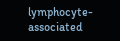lymphocyte-associated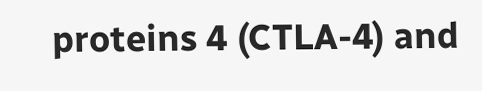proteins 4 (CTLA-4) and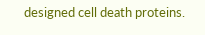designed cell death proteins.